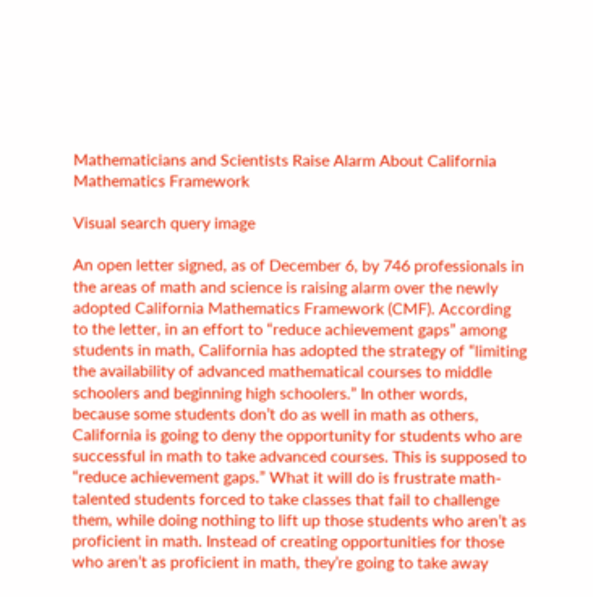Mathematicians and Scientists Raise Alarm About California Mathematics Framework

Visual search query image

An open letter signed, as of December 6, by 746 professionals in the areas of math and science is raising alarm over the newly adopted California Mathematics Framework (CMF). According to the letter, in an effort to “reduce achievement gaps” among students in math, California has adopted the strategy of “limiting the availability of advanced mathematical courses to middle schoolers and beginning high schoolers.” In other words, because some students don’t do as well in math as others, California is going to deny the opportunity for students who are successful in math to take advanced courses. This is supposed to “reduce achievement gaps.” What it will do is frustrate math-talented students forced to take classes that fail to challenge them, while doing nothing to lift up those students who aren’t as proficient in math. Instead of creating opportunities for those who aren’t as proficient in math, they’re going to take away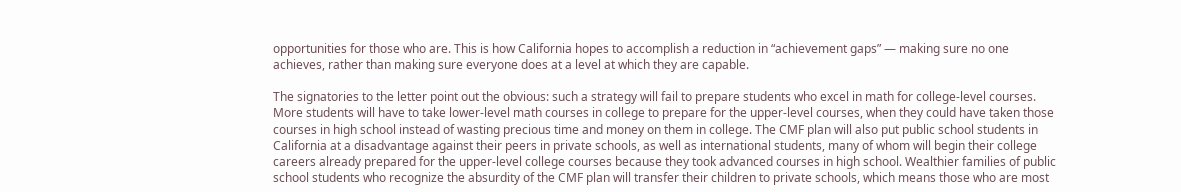opportunities for those who are. This is how California hopes to accomplish a reduction in “achievement gaps” — making sure no one achieves, rather than making sure everyone does at a level at which they are capable.

The signatories to the letter point out the obvious: such a strategy will fail to prepare students who excel in math for college-level courses. More students will have to take lower-level math courses in college to prepare for the upper-level courses, when they could have taken those courses in high school instead of wasting precious time and money on them in college. The CMF plan will also put public school students in California at a disadvantage against their peers in private schools, as well as international students, many of whom will begin their college careers already prepared for the upper-level college courses because they took advanced courses in high school. Wealthier families of public school students who recognize the absurdity of the CMF plan will transfer their children to private schools, which means those who are most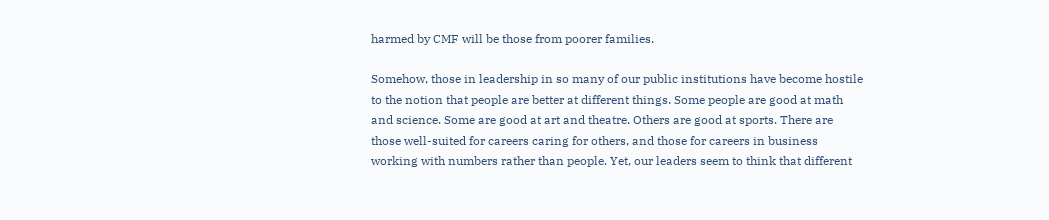harmed by CMF will be those from poorer families.

Somehow, those in leadership in so many of our public institutions have become hostile to the notion that people are better at different things. Some people are good at math and science. Some are good at art and theatre. Others are good at sports. There are those well-suited for careers caring for others, and those for careers in business working with numbers rather than people. Yet, our leaders seem to think that different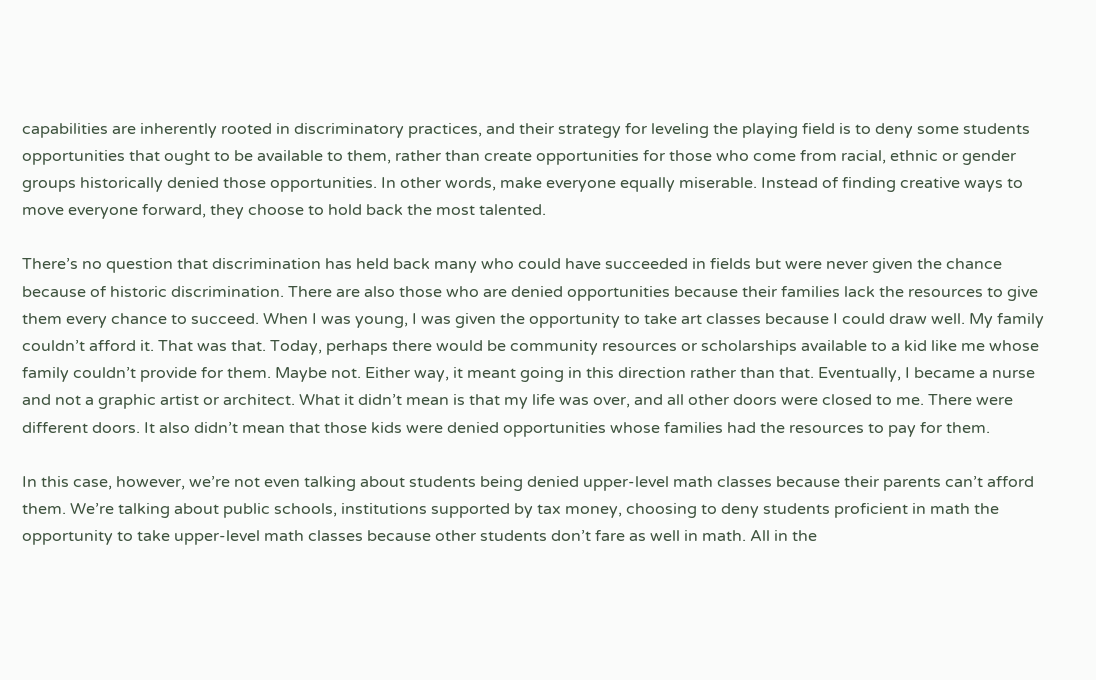capabilities are inherently rooted in discriminatory practices, and their strategy for leveling the playing field is to deny some students opportunities that ought to be available to them, rather than create opportunities for those who come from racial, ethnic or gender groups historically denied those opportunities. In other words, make everyone equally miserable. Instead of finding creative ways to move everyone forward, they choose to hold back the most talented.

There’s no question that discrimination has held back many who could have succeeded in fields but were never given the chance because of historic discrimination. There are also those who are denied opportunities because their families lack the resources to give them every chance to succeed. When I was young, I was given the opportunity to take art classes because I could draw well. My family couldn’t afford it. That was that. Today, perhaps there would be community resources or scholarships available to a kid like me whose family couldn’t provide for them. Maybe not. Either way, it meant going in this direction rather than that. Eventually, I became a nurse and not a graphic artist or architect. What it didn’t mean is that my life was over, and all other doors were closed to me. There were different doors. It also didn’t mean that those kids were denied opportunities whose families had the resources to pay for them.

In this case, however, we’re not even talking about students being denied upper-level math classes because their parents can’t afford them. We’re talking about public schools, institutions supported by tax money, choosing to deny students proficient in math the opportunity to take upper-level math classes because other students don’t fare as well in math. All in the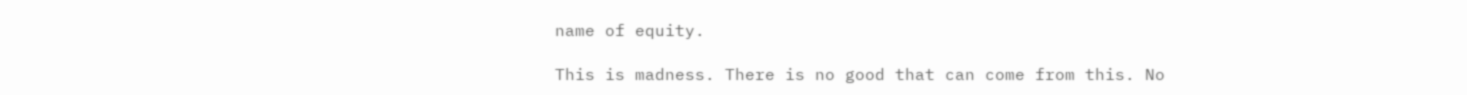name of equity.

This is madness. There is no good that can come from this. No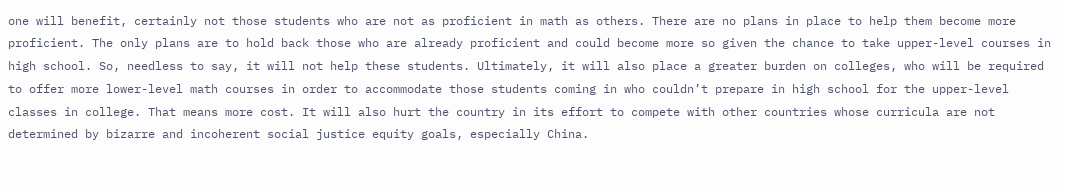one will benefit, certainly not those students who are not as proficient in math as others. There are no plans in place to help them become more proficient. The only plans are to hold back those who are already proficient and could become more so given the chance to take upper-level courses in high school. So, needless to say, it will not help these students. Ultimately, it will also place a greater burden on colleges, who will be required to offer more lower-level math courses in order to accommodate those students coming in who couldn’t prepare in high school for the upper-level classes in college. That means more cost. It will also hurt the country in its effort to compete with other countries whose curricula are not determined by bizarre and incoherent social justice equity goals, especially China.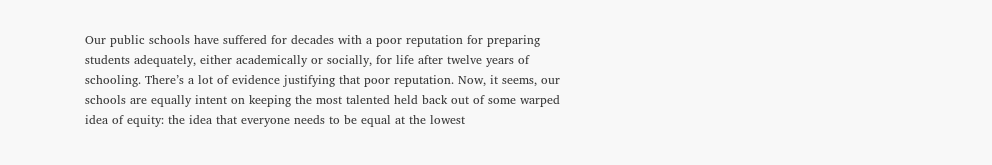Our public schools have suffered for decades with a poor reputation for preparing students adequately, either academically or socially, for life after twelve years of schooling. There’s a lot of evidence justifying that poor reputation. Now, it seems, our schools are equally intent on keeping the most talented held back out of some warped idea of equity: the idea that everyone needs to be equal at the lowest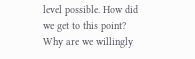level possible. How did we get to this point? Why are we willingly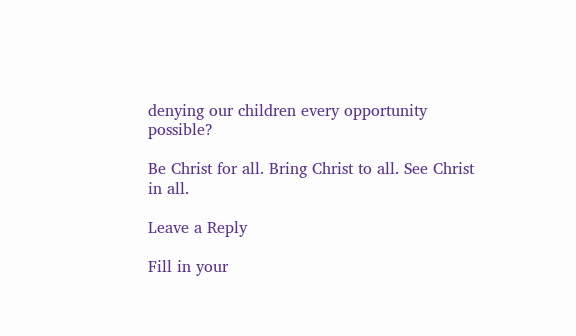denying our children every opportunity possible?

Be Christ for all. Bring Christ to all. See Christ in all.

Leave a Reply

Fill in your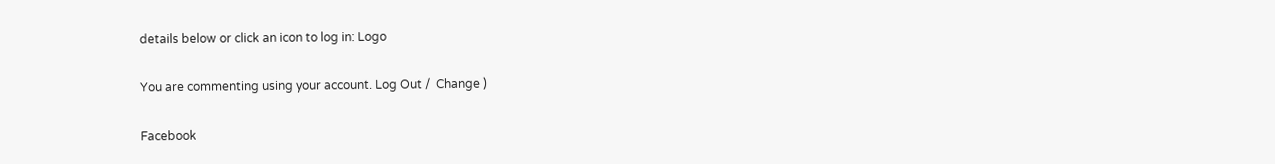details below or click an icon to log in: Logo

You are commenting using your account. Log Out /  Change )

Facebook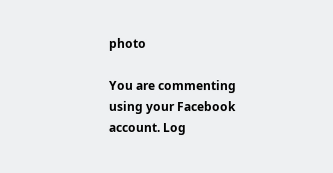photo

You are commenting using your Facebook account. Log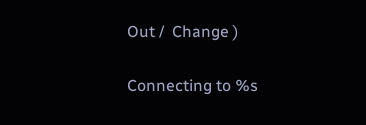Out /  Change )

Connecting to %s